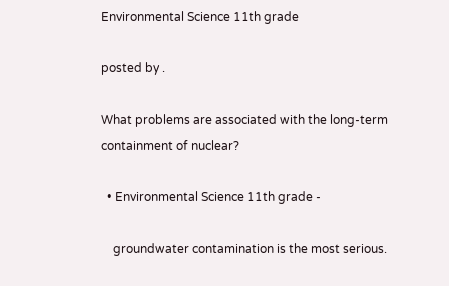Environmental Science 11th grade

posted by .

What problems are associated with the long-term containment of nuclear?

  • Environmental Science 11th grade -

    groundwater contamination is the most serious.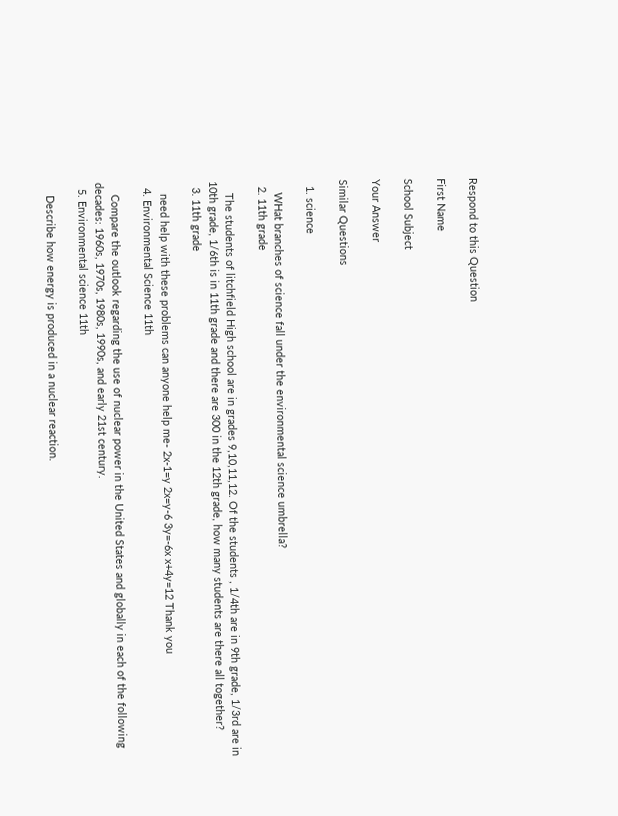Respond to this Question

First Name

School Subject

Your Answer

Similar Questions

  1. science

    WHat branches of science fall under the environmental science umbrella?
  2. 11th grade

    The students of litchfield High school are in grades 9,10,11,12. Of the students , 1/4th are in 9th grade, 1/3rd are in 10th grade, 1/6th is in 11th grade and there are 300 in the 12th grade, how many students are there all together?
  3. 11th grade

    need help with these problems can anyone help me- 2x-1=y 2x=y-6 3y=-6x x+4y=12 Thank you
  4. Environmental Science 11th

    Compare the outlook regarding the use of nuclear power in the United States and globally in each of the following decades: 1960s, 1970s, 1980s, 1990s, and early 21st century.
  5. Environmental science 11th

    Describe how energy is produced in a nuclear reaction.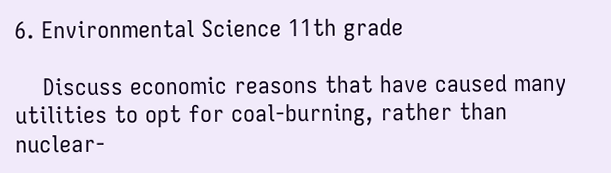6. Environmental Science 11th grade

    Discuss economic reasons that have caused many utilities to opt for coal-burning, rather than nuclear-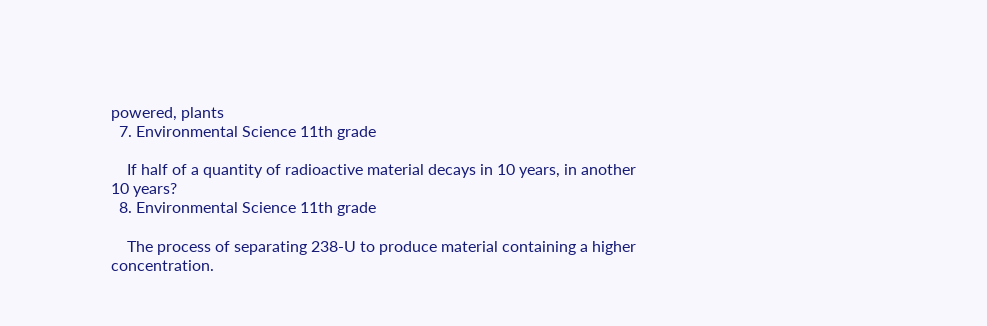powered, plants
  7. Environmental Science 11th grade

    If half of a quantity of radioactive material decays in 10 years, in another 10 years?
  8. Environmental Science 11th grade

    The process of separating 238-U to produce material containing a higher concentration.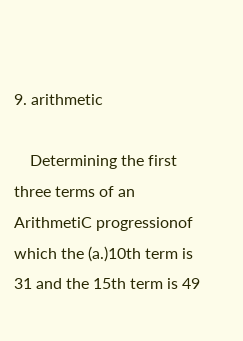9. arithmetic

    Determining the first three terms of an ArithmetiC progressionof which the (a.)10th term is 31 and the 15th term is 49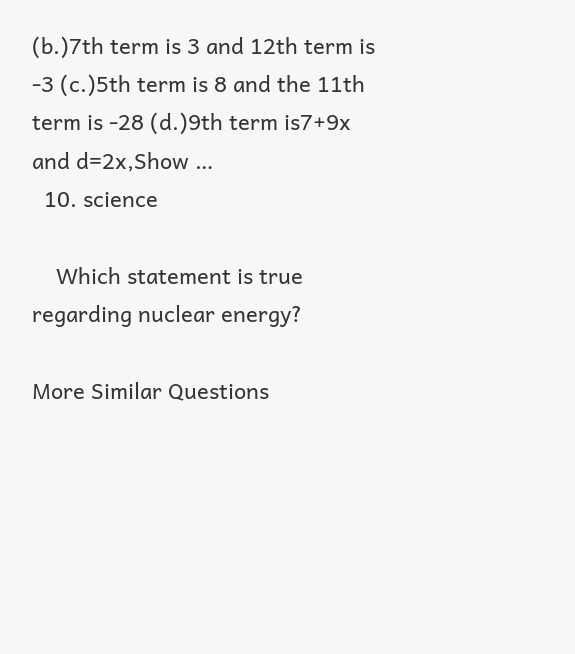(b.)7th term is 3 and 12th term is -3 (c.)5th term is 8 and the 11th term is -28 (d.)9th term is7+9x and d=2x,Show …
  10. science

    Which statement is true regarding nuclear energy?

More Similar Questions